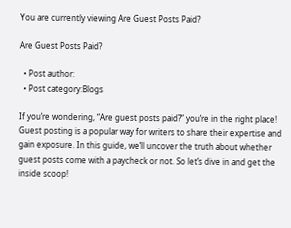You are currently viewing Are Guest Posts Paid?

Are Guest Posts Paid?

  • Post author:
  • Post category:Blogs

If you’re wondering, “Are guest posts paid?” you’re in the right place! Guest posting is a popular way for writers to share their expertise and gain exposure. In this guide, we’ll uncover the truth about whether guest posts come with a paycheck or not. So let’s dive in and get the inside scoop!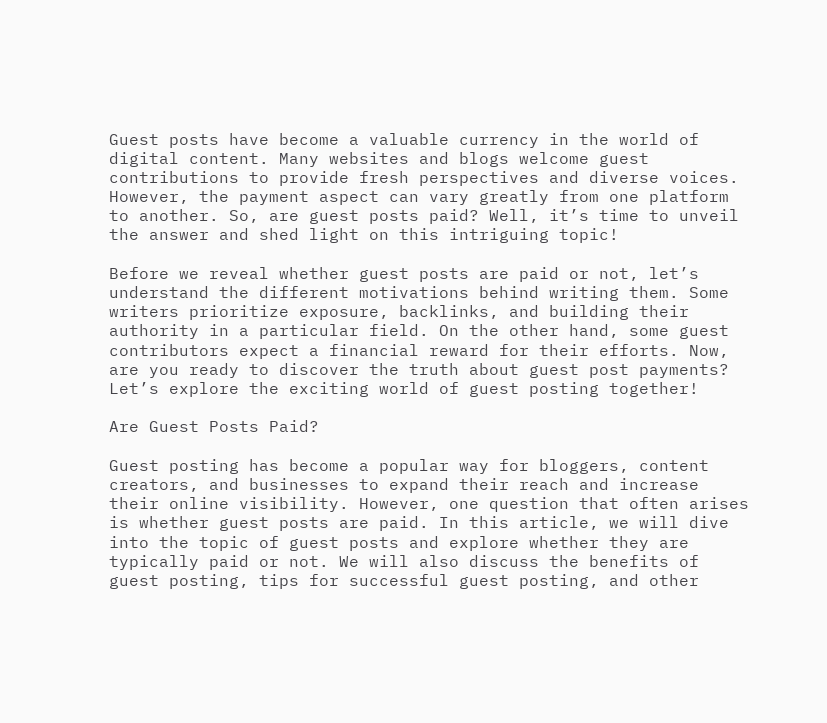Guest posts have become a valuable currency in the world of digital content. Many websites and blogs welcome guest contributions to provide fresh perspectives and diverse voices. However, the payment aspect can vary greatly from one platform to another. So, are guest posts paid? Well, it’s time to unveil the answer and shed light on this intriguing topic!

Before we reveal whether guest posts are paid or not, let’s understand the different motivations behind writing them. Some writers prioritize exposure, backlinks, and building their authority in a particular field. On the other hand, some guest contributors expect a financial reward for their efforts. Now, are you ready to discover the truth about guest post payments? Let’s explore the exciting world of guest posting together!

Are Guest Posts Paid?

Guest posting has become a popular way for bloggers, content creators, and businesses to expand their reach and increase their online visibility. However, one question that often arises is whether guest posts are paid. In this article, we will dive into the topic of guest posts and explore whether they are typically paid or not. We will also discuss the benefits of guest posting, tips for successful guest posting, and other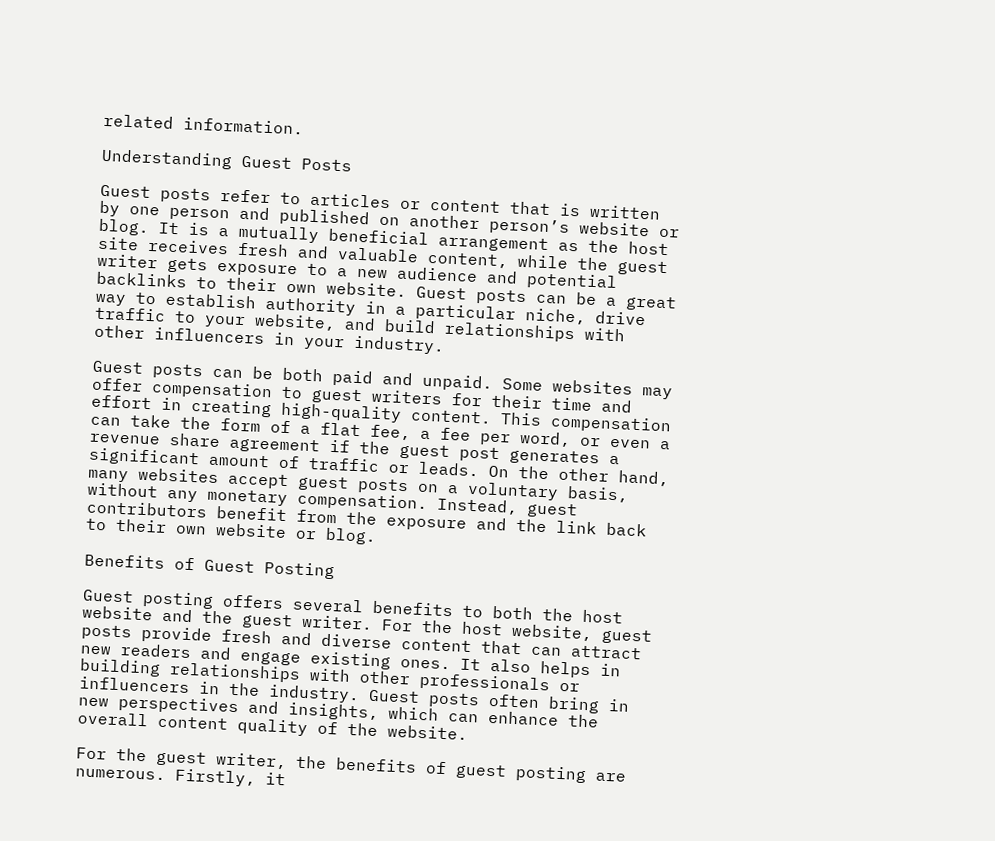related information.

Understanding Guest Posts

Guest posts refer to articles or content that is written by one person and published on another person’s website or blog. It is a mutually beneficial arrangement as the host site receives fresh and valuable content, while the guest writer gets exposure to a new audience and potential backlinks to their own website. Guest posts can be a great way to establish authority in a particular niche, drive traffic to your website, and build relationships with other influencers in your industry.

Guest posts can be both paid and unpaid. Some websites may offer compensation to guest writers for their time and effort in creating high-quality content. This compensation can take the form of a flat fee, a fee per word, or even a revenue share agreement if the guest post generates a significant amount of traffic or leads. On the other hand, many websites accept guest posts on a voluntary basis, without any monetary compensation. Instead, guest contributors benefit from the exposure and the link back to their own website or blog.

Benefits of Guest Posting

Guest posting offers several benefits to both the host website and the guest writer. For the host website, guest posts provide fresh and diverse content that can attract new readers and engage existing ones. It also helps in building relationships with other professionals or influencers in the industry. Guest posts often bring in new perspectives and insights, which can enhance the overall content quality of the website.

For the guest writer, the benefits of guest posting are numerous. Firstly, it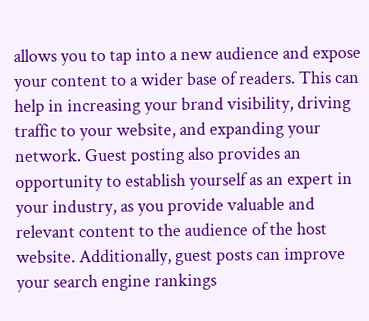allows you to tap into a new audience and expose your content to a wider base of readers. This can help in increasing your brand visibility, driving traffic to your website, and expanding your network. Guest posting also provides an opportunity to establish yourself as an expert in your industry, as you provide valuable and relevant content to the audience of the host website. Additionally, guest posts can improve your search engine rankings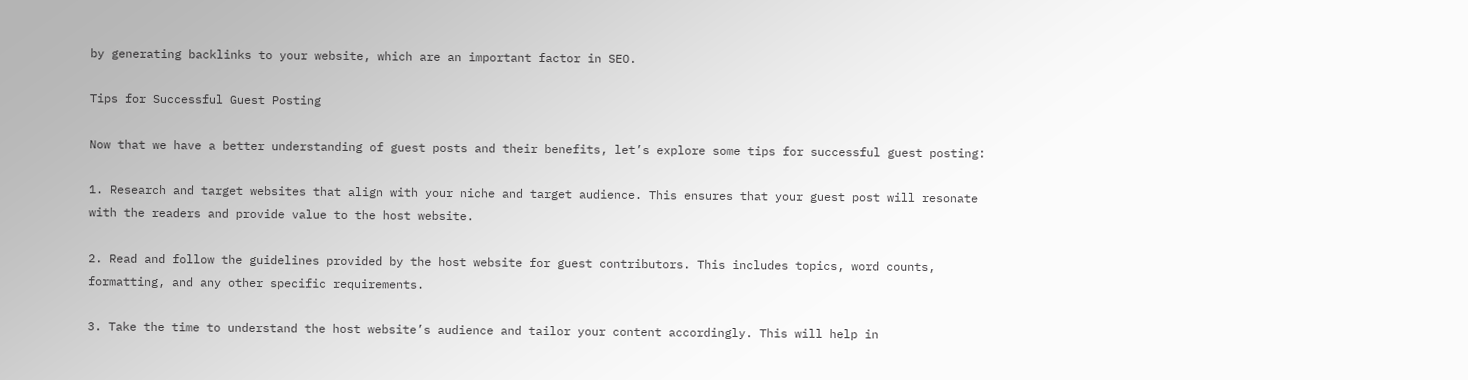by generating backlinks to your website, which are an important factor in SEO.

Tips for Successful Guest Posting

Now that we have a better understanding of guest posts and their benefits, let’s explore some tips for successful guest posting:

1. Research and target websites that align with your niche and target audience. This ensures that your guest post will resonate with the readers and provide value to the host website.

2. Read and follow the guidelines provided by the host website for guest contributors. This includes topics, word counts, formatting, and any other specific requirements.

3. Take the time to understand the host website’s audience and tailor your content accordingly. This will help in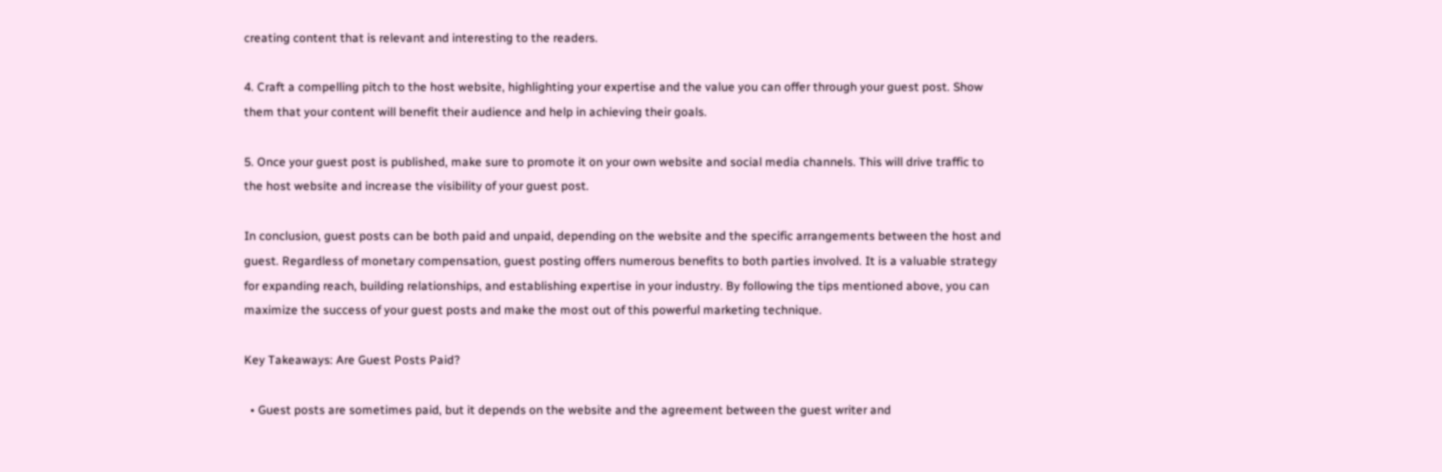creating content that is relevant and interesting to the readers.

4. Craft a compelling pitch to the host website, highlighting your expertise and the value you can offer through your guest post. Show them that your content will benefit their audience and help in achieving their goals.

5. Once your guest post is published, make sure to promote it on your own website and social media channels. This will drive traffic to the host website and increase the visibility of your guest post.

In conclusion, guest posts can be both paid and unpaid, depending on the website and the specific arrangements between the host and guest. Regardless of monetary compensation, guest posting offers numerous benefits to both parties involved. It is a valuable strategy for expanding reach, building relationships, and establishing expertise in your industry. By following the tips mentioned above, you can maximize the success of your guest posts and make the most out of this powerful marketing technique.

Key Takeaways: Are Guest Posts Paid?

  • Guest posts are sometimes paid, but it depends on the website and the agreement between the guest writer and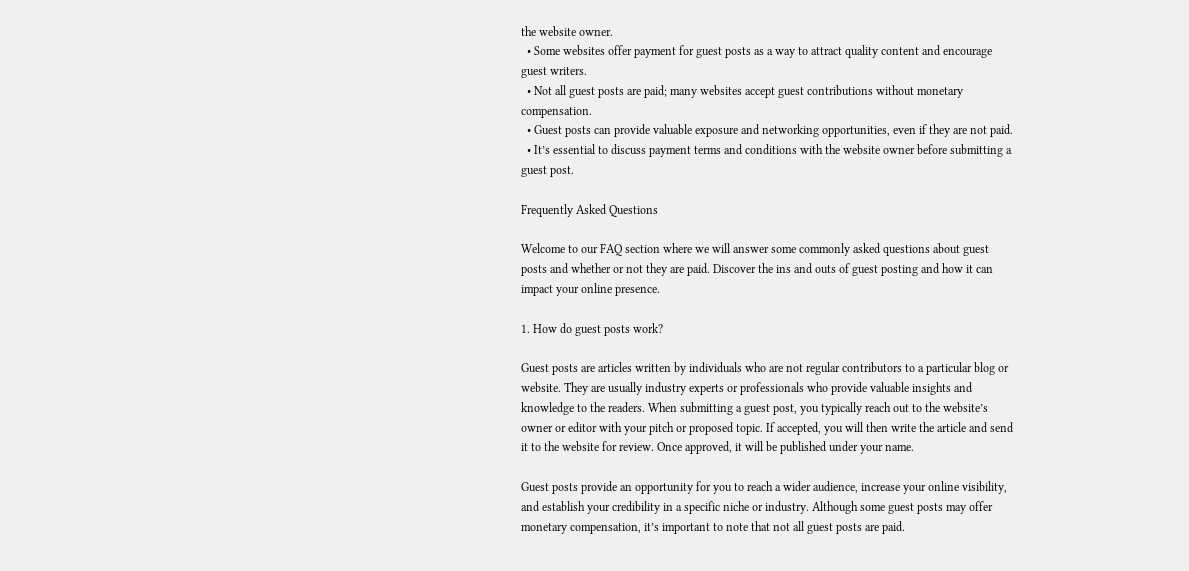the website owner.
  • Some websites offer payment for guest posts as a way to attract quality content and encourage guest writers.
  • Not all guest posts are paid; many websites accept guest contributions without monetary compensation.
  • Guest posts can provide valuable exposure and networking opportunities, even if they are not paid.
  • It’s essential to discuss payment terms and conditions with the website owner before submitting a guest post.

Frequently Asked Questions

Welcome to our FAQ section where we will answer some commonly asked questions about guest posts and whether or not they are paid. Discover the ins and outs of guest posting and how it can impact your online presence.

1. How do guest posts work?

Guest posts are articles written by individuals who are not regular contributors to a particular blog or website. They are usually industry experts or professionals who provide valuable insights and knowledge to the readers. When submitting a guest post, you typically reach out to the website’s owner or editor with your pitch or proposed topic. If accepted, you will then write the article and send it to the website for review. Once approved, it will be published under your name.

Guest posts provide an opportunity for you to reach a wider audience, increase your online visibility, and establish your credibility in a specific niche or industry. Although some guest posts may offer monetary compensation, it’s important to note that not all guest posts are paid.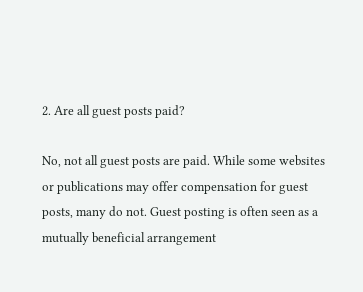2. Are all guest posts paid?

No, not all guest posts are paid. While some websites or publications may offer compensation for guest posts, many do not. Guest posting is often seen as a mutually beneficial arrangement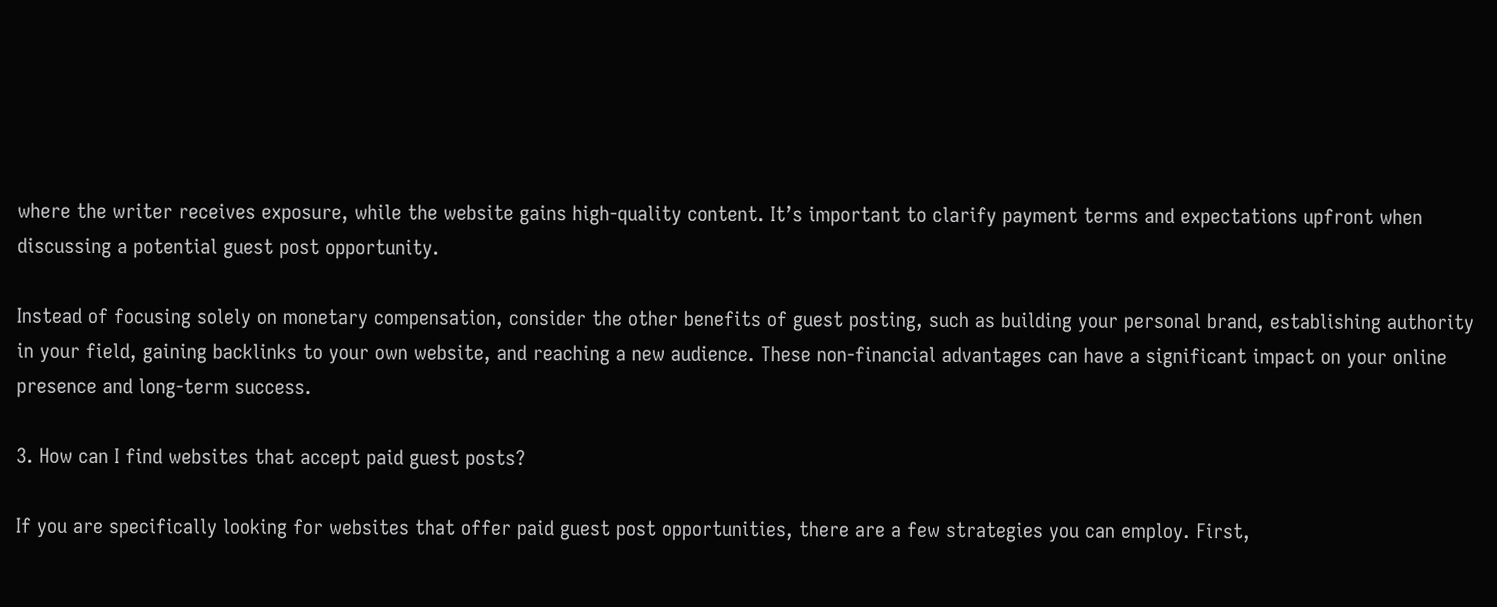where the writer receives exposure, while the website gains high-quality content. It’s important to clarify payment terms and expectations upfront when discussing a potential guest post opportunity.

Instead of focusing solely on monetary compensation, consider the other benefits of guest posting, such as building your personal brand, establishing authority in your field, gaining backlinks to your own website, and reaching a new audience. These non-financial advantages can have a significant impact on your online presence and long-term success.

3. How can I find websites that accept paid guest posts?

If you are specifically looking for websites that offer paid guest post opportunities, there are a few strategies you can employ. First,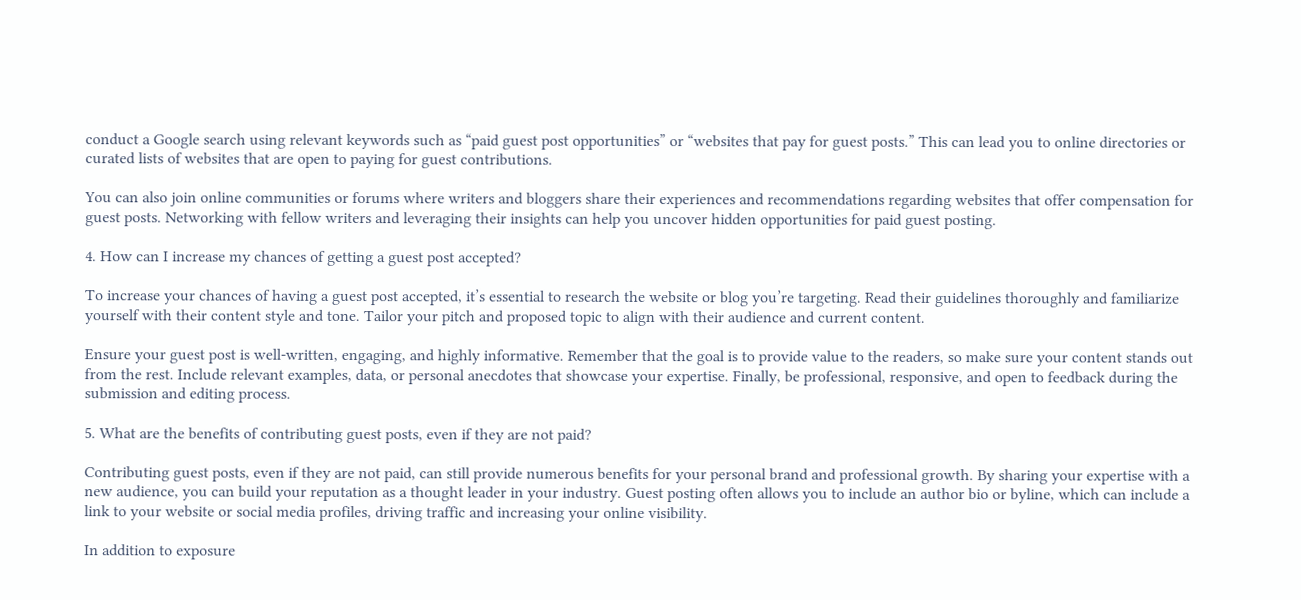conduct a Google search using relevant keywords such as “paid guest post opportunities” or “websites that pay for guest posts.” This can lead you to online directories or curated lists of websites that are open to paying for guest contributions.

You can also join online communities or forums where writers and bloggers share their experiences and recommendations regarding websites that offer compensation for guest posts. Networking with fellow writers and leveraging their insights can help you uncover hidden opportunities for paid guest posting.

4. How can I increase my chances of getting a guest post accepted?

To increase your chances of having a guest post accepted, it’s essential to research the website or blog you’re targeting. Read their guidelines thoroughly and familiarize yourself with their content style and tone. Tailor your pitch and proposed topic to align with their audience and current content.

Ensure your guest post is well-written, engaging, and highly informative. Remember that the goal is to provide value to the readers, so make sure your content stands out from the rest. Include relevant examples, data, or personal anecdotes that showcase your expertise. Finally, be professional, responsive, and open to feedback during the submission and editing process.

5. What are the benefits of contributing guest posts, even if they are not paid?

Contributing guest posts, even if they are not paid, can still provide numerous benefits for your personal brand and professional growth. By sharing your expertise with a new audience, you can build your reputation as a thought leader in your industry. Guest posting often allows you to include an author bio or byline, which can include a link to your website or social media profiles, driving traffic and increasing your online visibility.

In addition to exposure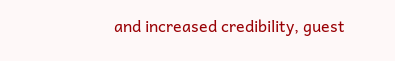and increased credibility, guest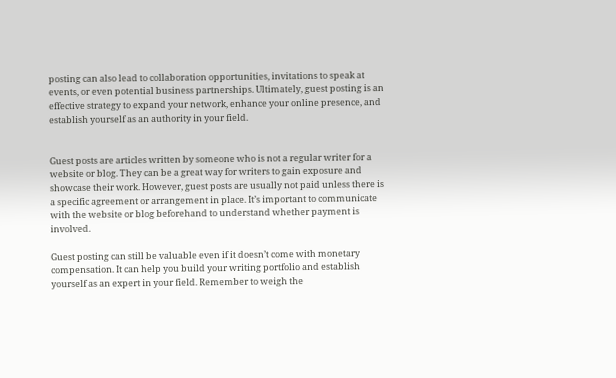posting can also lead to collaboration opportunities, invitations to speak at events, or even potential business partnerships. Ultimately, guest posting is an effective strategy to expand your network, enhance your online presence, and establish yourself as an authority in your field.


Guest posts are articles written by someone who is not a regular writer for a website or blog. They can be a great way for writers to gain exposure and showcase their work. However, guest posts are usually not paid unless there is a specific agreement or arrangement in place. It’s important to communicate with the website or blog beforehand to understand whether payment is involved.

Guest posting can still be valuable even if it doesn’t come with monetary compensation. It can help you build your writing portfolio and establish yourself as an expert in your field. Remember to weigh the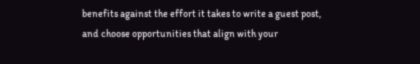benefits against the effort it takes to write a guest post, and choose opportunities that align with your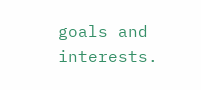goals and interests.